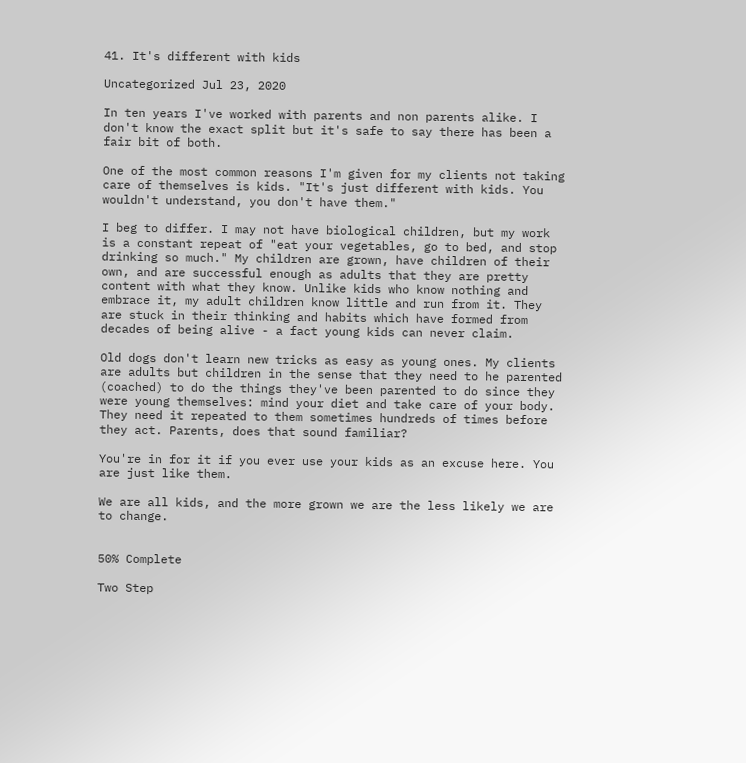41. It's different with kids

Uncategorized Jul 23, 2020

In ten years I've worked with parents and non parents alike. I don't know the exact split but it's safe to say there has been a fair bit of both.

One of the most common reasons I'm given for my clients not taking care of themselves is kids. "It's just different with kids. You wouldn't understand, you don't have them."

I beg to differ. I may not have biological children, but my work is a constant repeat of "eat your vegetables, go to bed, and stop drinking so much." My children are grown, have children of their own, and are successful enough as adults that they are pretty content with what they know. Unlike kids who know nothing and embrace it, my adult children know little and run from it. They are stuck in their thinking and habits which have formed from decades of being alive - a fact young kids can never claim.

Old dogs don't learn new tricks as easy as young ones. My clients are adults but children in the sense that they need to he parented (coached) to do the things they've been parented to do since they were young themselves: mind your diet and take care of your body. They need it repeated to them sometimes hundreds of times before they act. Parents, does that sound familiar?

You're in for it if you ever use your kids as an excuse here. You are just like them.

We are all kids, and the more grown we are the less likely we are to change.


50% Complete

Two Step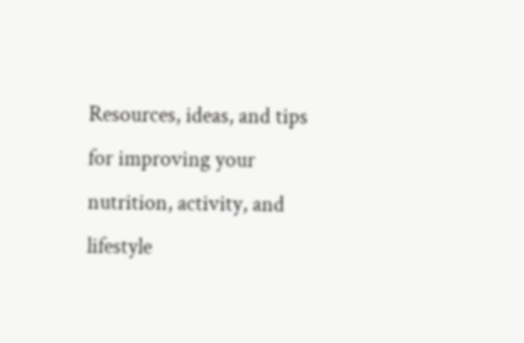Resources, ideas, and tips for improving your nutrition, activity, and lifestyle